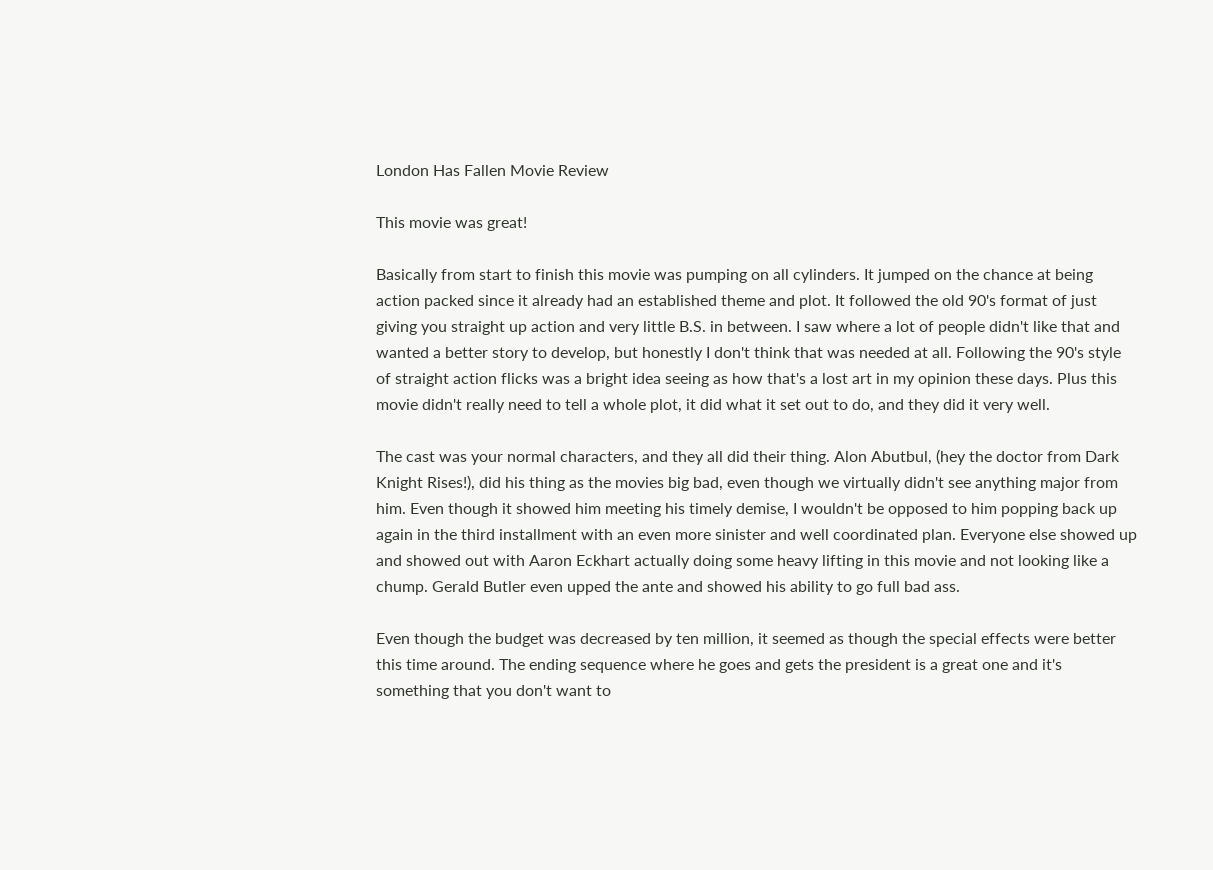London Has Fallen Movie Review

This movie was great!

Basically from start to finish this movie was pumping on all cylinders. It jumped on the chance at being action packed since it already had an established theme and plot. It followed the old 90's format of just giving you straight up action and very little B.S. in between. I saw where a lot of people didn't like that and wanted a better story to develop, but honestly I don't think that was needed at all. Following the 90's style of straight action flicks was a bright idea seeing as how that's a lost art in my opinion these days. Plus this movie didn't really need to tell a whole plot, it did what it set out to do, and they did it very well.

The cast was your normal characters, and they all did their thing. Alon Abutbul, (hey the doctor from Dark Knight Rises!), did his thing as the movies big bad, even though we virtually didn't see anything major from him. Even though it showed him meeting his timely demise, I wouldn't be opposed to him popping back up again in the third installment with an even more sinister and well coordinated plan. Everyone else showed up and showed out with Aaron Eckhart actually doing some heavy lifting in this movie and not looking like a chump. Gerald Butler even upped the ante and showed his ability to go full bad ass.

Even though the budget was decreased by ten million, it seemed as though the special effects were better this time around. The ending sequence where he goes and gets the president is a great one and it's something that you don't want to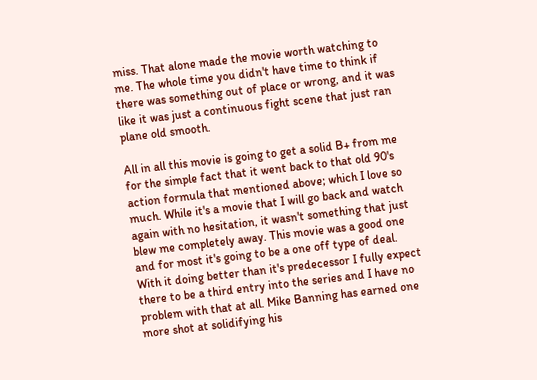miss. That alone made the movie worth watching to me. The whole time you didn't have time to think if there was something out of place or wrong, and it was like it was just a continuous fight scene that just ran plane old smooth.

All in all this movie is going to get a solid B+ from me for the simple fact that it went back to that old 90's action formula that mentioned above; which I love so much. While it's a movie that I will go back and watch again with no hesitation, it wasn't something that just blew me completely away. This movie was a good one and for most it's going to be a one off type of deal. With it doing better than it's predecessor I fully expect there to be a third entry into the series and I have no problem with that at all. Mike Banning has earned one more shot at solidifying his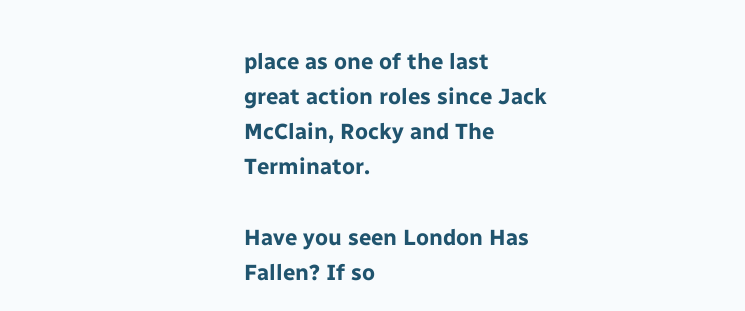place as one of the last great action roles since Jack McClain, Rocky and The Terminator.

Have you seen London Has Fallen? If so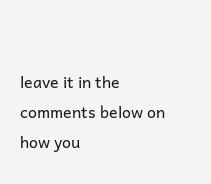leave it in the comments below on how you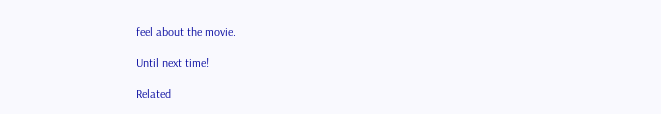feel about the movie.

Until next time!

Related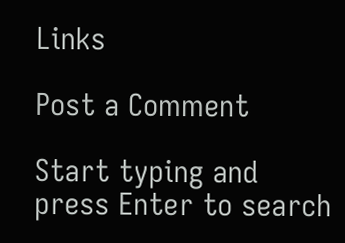Links

Post a Comment

Start typing and press Enter to search